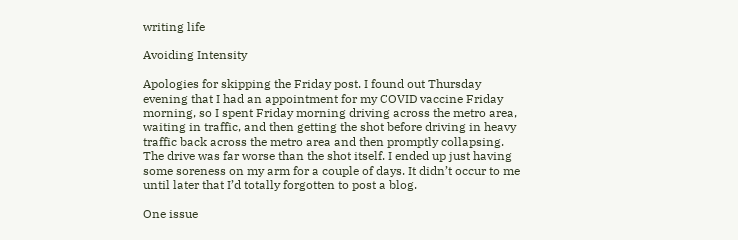writing life

Avoiding Intensity

Apologies for skipping the Friday post. I found out Thursday evening that I had an appointment for my COVID vaccine Friday morning, so I spent Friday morning driving across the metro area, waiting in traffic, and then getting the shot before driving in heavy traffic back across the metro area and then promptly collapsing. The drive was far worse than the shot itself. I ended up just having some soreness on my arm for a couple of days. It didn’t occur to me until later that I’d totally forgotten to post a blog.

One issue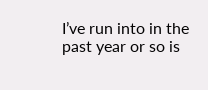I’ve run into in the past year or so is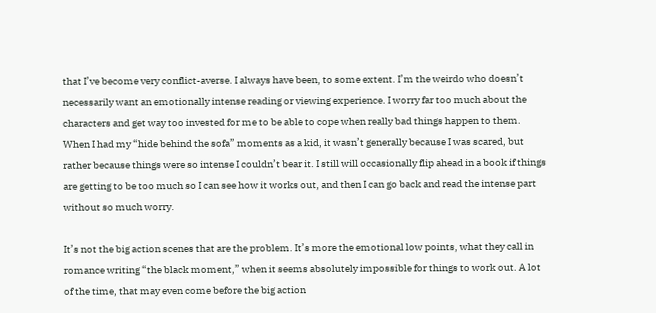that I’ve become very conflict-averse. I always have been, to some extent. I’m the weirdo who doesn’t necessarily want an emotionally intense reading or viewing experience. I worry far too much about the characters and get way too invested for me to be able to cope when really bad things happen to them. When I had my “hide behind the sofa” moments as a kid, it wasn’t generally because I was scared, but rather because things were so intense I couldn’t bear it. I still will occasionally flip ahead in a book if things are getting to be too much so I can see how it works out, and then I can go back and read the intense part without so much worry.

It’s not the big action scenes that are the problem. It’s more the emotional low points, what they call in romance writing “the black moment,” when it seems absolutely impossible for things to work out. A lot of the time, that may even come before the big action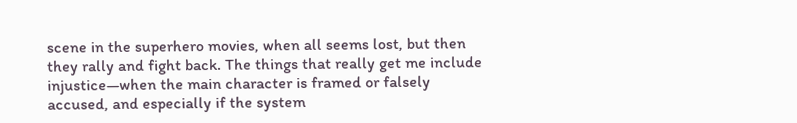scene in the superhero movies, when all seems lost, but then they rally and fight back. The things that really get me include injustice—when the main character is framed or falsely accused, and especially if the system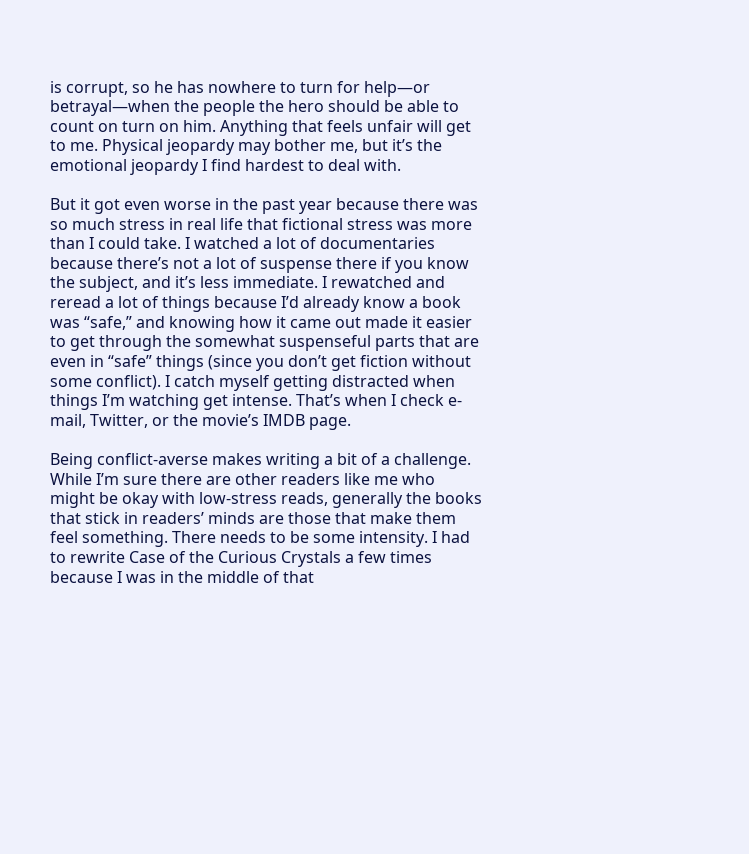is corrupt, so he has nowhere to turn for help—or betrayal—when the people the hero should be able to count on turn on him. Anything that feels unfair will get to me. Physical jeopardy may bother me, but it’s the emotional jeopardy I find hardest to deal with.

But it got even worse in the past year because there was so much stress in real life that fictional stress was more than I could take. I watched a lot of documentaries because there’s not a lot of suspense there if you know the subject, and it’s less immediate. I rewatched and reread a lot of things because I’d already know a book was “safe,” and knowing how it came out made it easier to get through the somewhat suspenseful parts that are even in “safe” things (since you don’t get fiction without some conflict). I catch myself getting distracted when things I’m watching get intense. That’s when I check e-mail, Twitter, or the movie’s IMDB page.

Being conflict-averse makes writing a bit of a challenge. While I’m sure there are other readers like me who might be okay with low-stress reads, generally the books that stick in readers’ minds are those that make them feel something. There needs to be some intensity. I had to rewrite Case of the Curious Crystals a few times because I was in the middle of that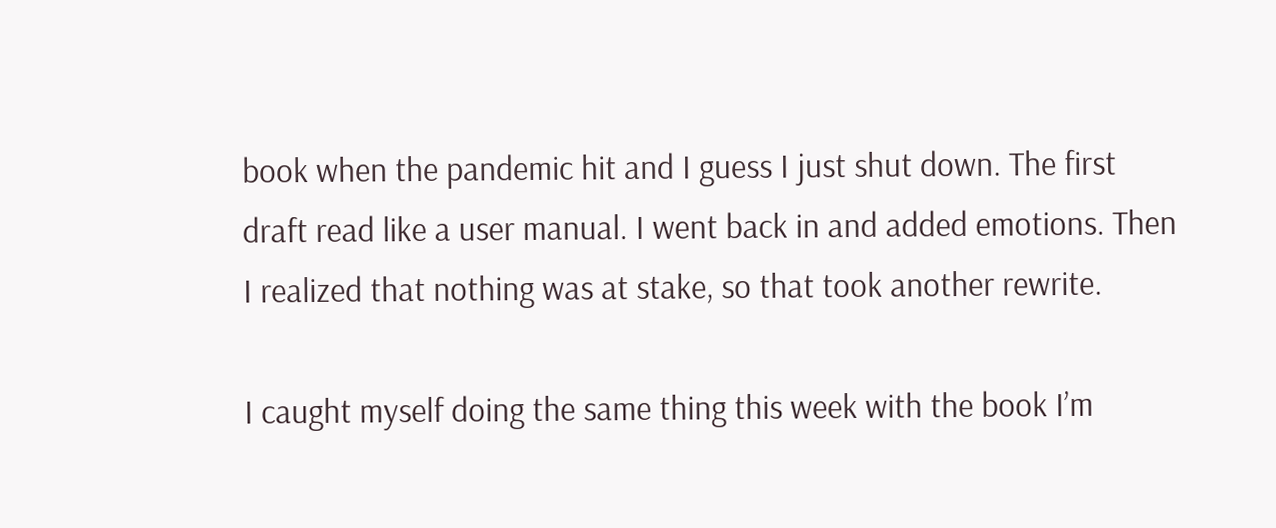book when the pandemic hit and I guess I just shut down. The first draft read like a user manual. I went back in and added emotions. Then I realized that nothing was at stake, so that took another rewrite.

I caught myself doing the same thing this week with the book I’m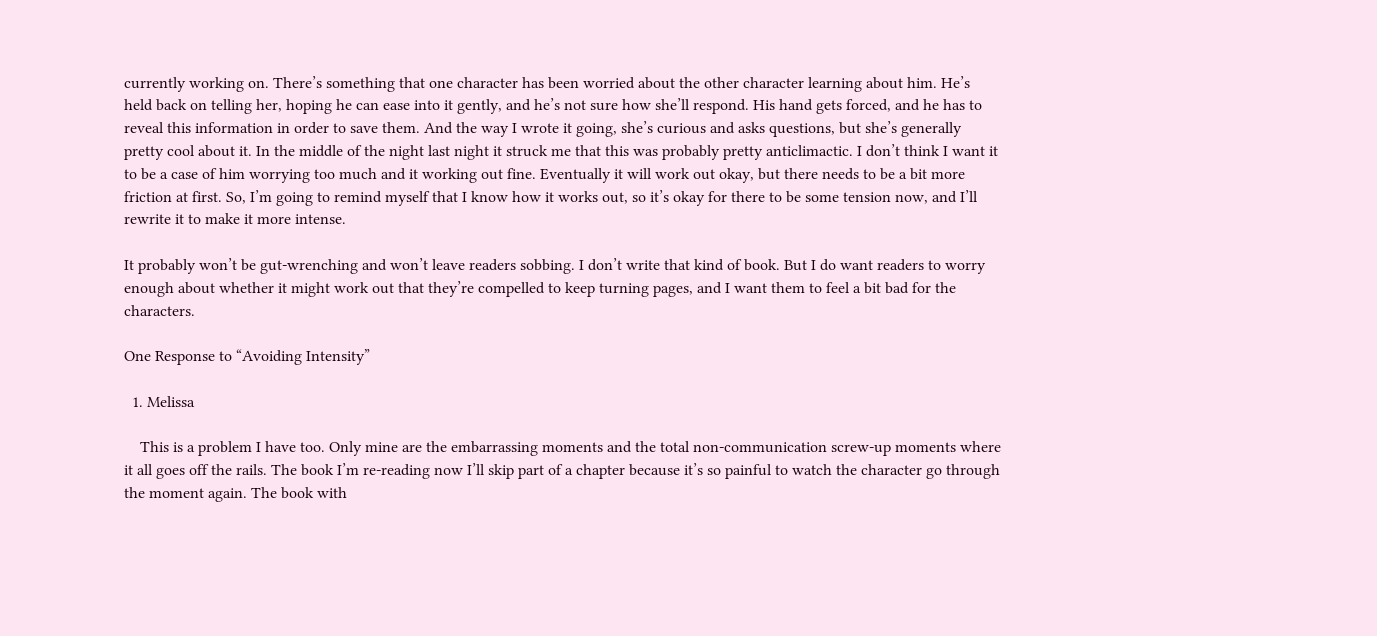currently working on. There’s something that one character has been worried about the other character learning about him. He’s held back on telling her, hoping he can ease into it gently, and he’s not sure how she’ll respond. His hand gets forced, and he has to reveal this information in order to save them. And the way I wrote it going, she’s curious and asks questions, but she’s generally pretty cool about it. In the middle of the night last night it struck me that this was probably pretty anticlimactic. I don’t think I want it to be a case of him worrying too much and it working out fine. Eventually it will work out okay, but there needs to be a bit more friction at first. So, I’m going to remind myself that I know how it works out, so it’s okay for there to be some tension now, and I’ll rewrite it to make it more intense.

It probably won’t be gut-wrenching and won’t leave readers sobbing. I don’t write that kind of book. But I do want readers to worry enough about whether it might work out that they’re compelled to keep turning pages, and I want them to feel a bit bad for the characters.

One Response to “Avoiding Intensity”

  1. Melissa

    This is a problem I have too. Only mine are the embarrassing moments and the total non-communication screw-up moments where it all goes off the rails. The book I’m re-reading now I’ll skip part of a chapter because it’s so painful to watch the character go through the moment again. The book with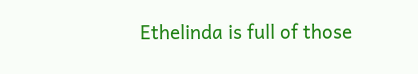Ethelinda is full of those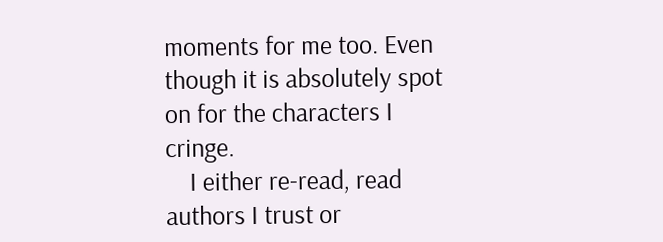moments for me too. Even though it is absolutely spot on for the characters I cringe.
    I either re-read, read authors I trust or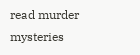read murder mysteries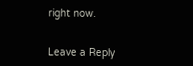right now.


Leave a Reply